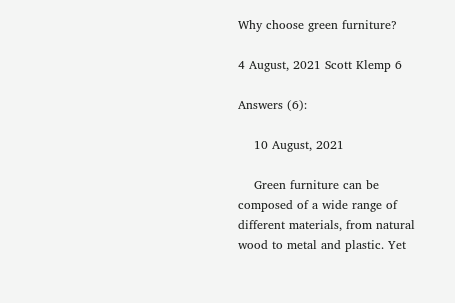Why choose green furniture?

4 August, 2021 Scott Klemp 6

Answers (6):

    10 August, 2021

    Green furniture can be composed of a wide range of different materials, from natural wood to metal and plastic. Yet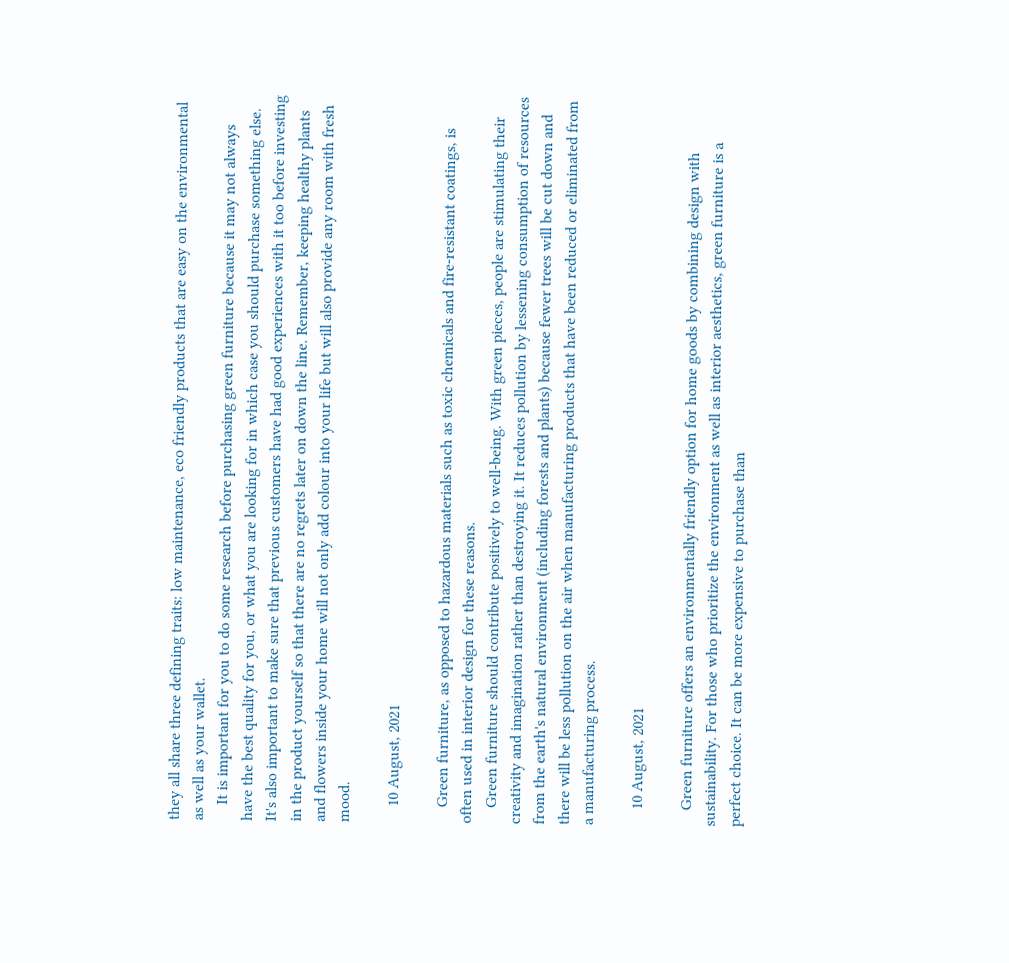they all share three defining traits: low maintenance, eco friendly products that are easy on the environmental as well as your wallet.
    It is important for you to do some research before purchasing green furniture because it may not always have the best quality for you, or what you are looking for in which case you should purchase something else. It's also important to make sure that previous customers have had good experiences with it too before investing in the product yourself so that there are no regrets later on down the line. Remember, keeping healthy plants and flowers inside your home will not only add colour into your life but will also provide any room with fresh mood.

    10 August, 2021

    Green furniture, as opposed to hazardous materials such as toxic chemicals and fire-resistant coatings, is often used in interior design for these reasons.
    Green furniture should contribute positively to well-being. With green pieces, people are stimulating their creativity and imagination rather than destroying it. It reduces pollution by lessening consumption of resources from the earth's natural environment (including forests and plants) because fewer trees will be cut down and there will be less pollution on the air when manufacturing products that have been reduced or eliminated from a manufacturing process.

    10 August, 2021

    Green furniture offers an environmentally friendly option for home goods by combining design with sustainability. For those who prioritize the environment as well as interior aesthetics, green furniture is a perfect choice. It can be more expensive to purchase than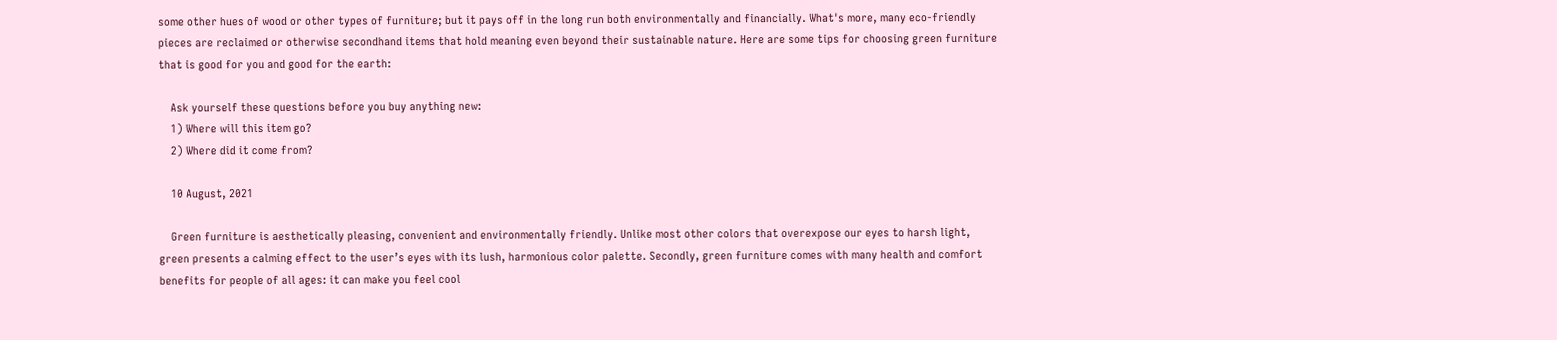some other hues of wood or other types of furniture; but it pays off in the long run both environmentally and financially. What's more, many eco-friendly pieces are reclaimed or otherwise secondhand items that hold meaning even beyond their sustainable nature. Here are some tips for choosing green furniture that is good for you and good for the earth:

    Ask yourself these questions before you buy anything new:
    1) Where will this item go?
    2) Where did it come from?

    10 August, 2021

    Green furniture is aesthetically pleasing, convenient and environmentally friendly. Unlike most other colors that overexpose our eyes to harsh light, green presents a calming effect to the user’s eyes with its lush, harmonious color palette. Secondly, green furniture comes with many health and comfort benefits for people of all ages: it can make you feel cool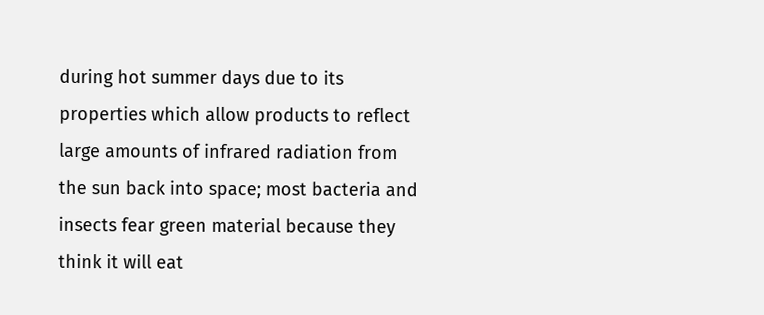during hot summer days due to its properties which allow products to reflect large amounts of infrared radiation from the sun back into space; most bacteria and insects fear green material because they think it will eat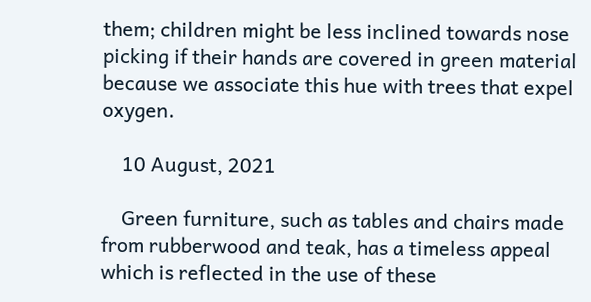them; children might be less inclined towards nose picking if their hands are covered in green material because we associate this hue with trees that expel oxygen.

    10 August, 2021

    Green furniture, such as tables and chairs made from rubberwood and teak, has a timeless appeal which is reflected in the use of these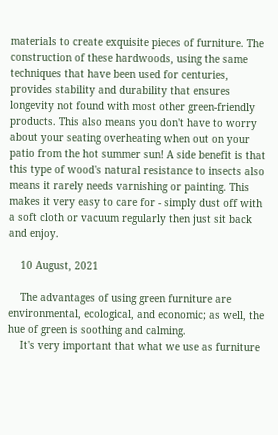materials to create exquisite pieces of furniture. The construction of these hardwoods, using the same techniques that have been used for centuries, provides stability and durability that ensures longevity not found with most other green-friendly products. This also means you don't have to worry about your seating overheating when out on your patio from the hot summer sun! A side benefit is that this type of wood's natural resistance to insects also means it rarely needs varnishing or painting. This makes it very easy to care for - simply dust off with a soft cloth or vacuum regularly then just sit back and enjoy.

    10 August, 2021

    The advantages of using green furniture are environmental, ecological, and economic; as well, the hue of green is soothing and calming.
    It's very important that what we use as furniture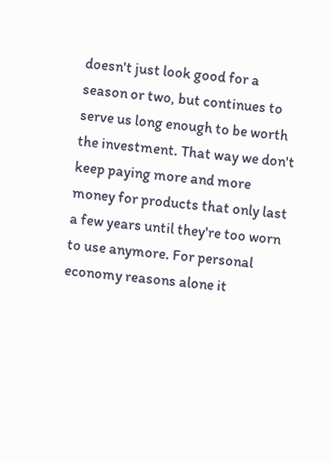doesn't just look good for a season or two, but continues to serve us long enough to be worth the investment. That way we don't keep paying more and more money for products that only last a few years until they're too worn to use anymore. For personal economy reasons alone it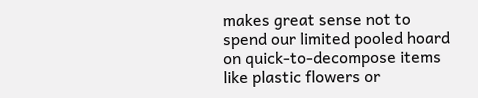makes great sense not to spend our limited pooled hoard on quick-to-decompose items like plastic flowers or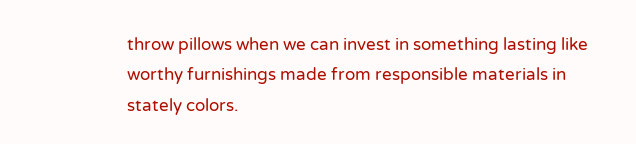throw pillows when we can invest in something lasting like worthy furnishings made from responsible materials in stately colors.